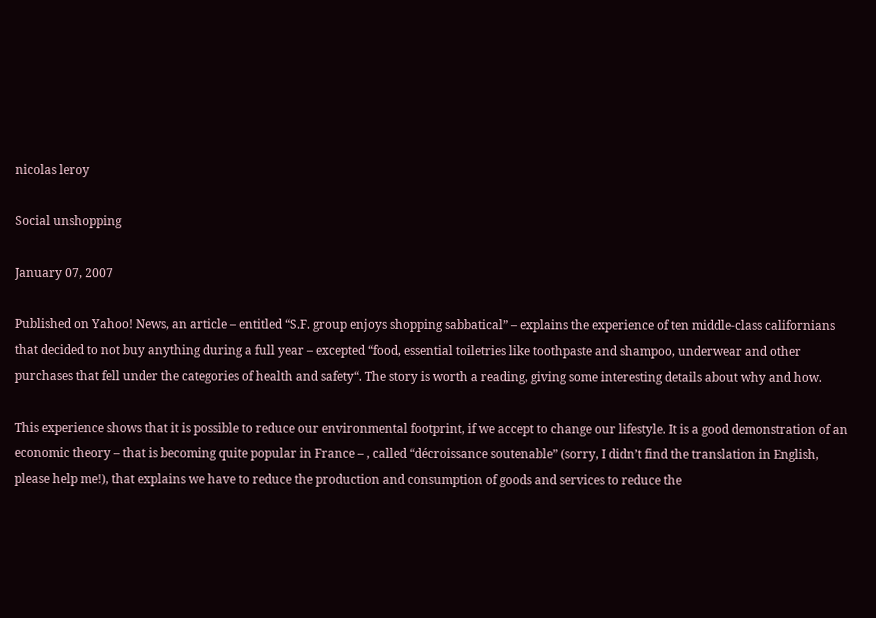nicolas leroy

Social unshopping

January 07, 2007

Published on Yahoo! News, an article – entitled “S.F. group enjoys shopping sabbatical” – explains the experience of ten middle-class californians that decided to not buy anything during a full year – excepted “food, essential toiletries like toothpaste and shampoo, underwear and other purchases that fell under the categories of health and safety“. The story is worth a reading, giving some interesting details about why and how.

This experience shows that it is possible to reduce our environmental footprint, if we accept to change our lifestyle. It is a good demonstration of an economic theory – that is becoming quite popular in France – , called “décroissance soutenable” (sorry, I didn’t find the translation in English, please help me!), that explains we have to reduce the production and consumption of goods and services to reduce the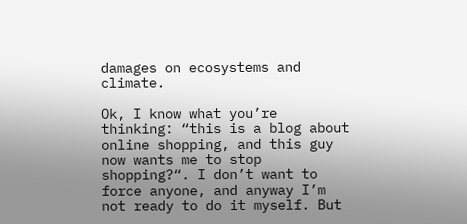damages on ecosystems and climate.

Ok, I know what you’re thinking: “this is a blog about online shopping, and this guy now wants me to stop shopping?“. I don’t want to force anyone, and anyway I’m not ready to do it myself. But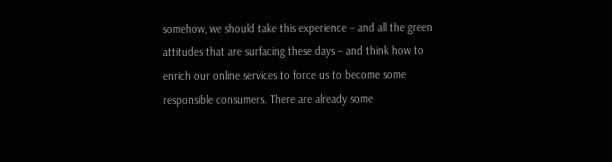somehow, we should take this experience – and all the green attitudes that are surfacing these days – and think how to enrich our online services to force us to become some responsible consumers. There are already some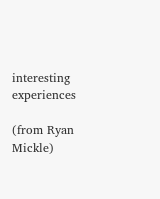interesting experiences

(from Ryan Mickle)